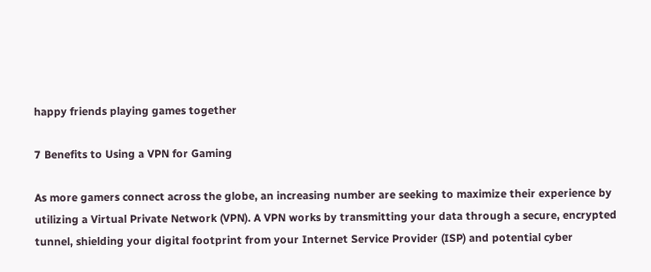happy friends playing games together

7 Benefits to Using a VPN for Gaming

As more gamers connect across the globe, an increasing number are seeking to maximize their experience by utilizing a Virtual Private Network (VPN). A VPN works by transmitting your data through a secure, encrypted tunnel, shielding your digital footprint from your Internet Service Provider (ISP) and potential cyber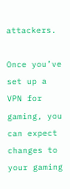attackers.

Once you’ve set up a VPN for gaming, you can expect changes to your gaming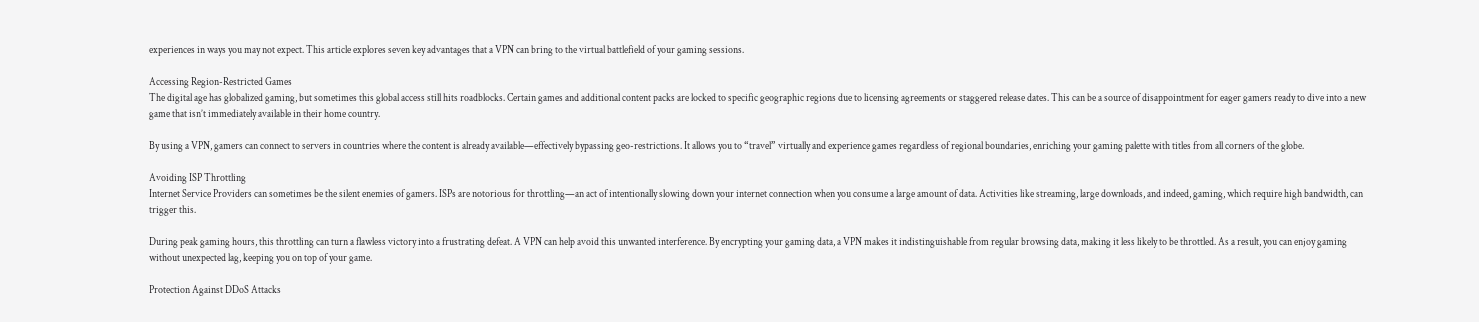experiences in ways you may not expect. This article explores seven key advantages that a VPN can bring to the virtual battlefield of your gaming sessions.

Accessing Region-Restricted Games
The digital age has globalized gaming, but sometimes this global access still hits roadblocks. Certain games and additional content packs are locked to specific geographic regions due to licensing agreements or staggered release dates. This can be a source of disappointment for eager gamers ready to dive into a new game that isn’t immediately available in their home country.

By using a VPN, gamers can connect to servers in countries where the content is already available—effectively bypassing geo-restrictions. It allows you to “travel” virtually and experience games regardless of regional boundaries, enriching your gaming palette with titles from all corners of the globe.

Avoiding ISP Throttling
Internet Service Providers can sometimes be the silent enemies of gamers. ISPs are notorious for throttling—an act of intentionally slowing down your internet connection when you consume a large amount of data. Activities like streaming, large downloads, and indeed, gaming, which require high bandwidth, can trigger this.

During peak gaming hours, this throttling can turn a flawless victory into a frustrating defeat. A VPN can help avoid this unwanted interference. By encrypting your gaming data, a VPN makes it indistinguishable from regular browsing data, making it less likely to be throttled. As a result, you can enjoy gaming without unexpected lag, keeping you on top of your game.

Protection Against DDoS Attacks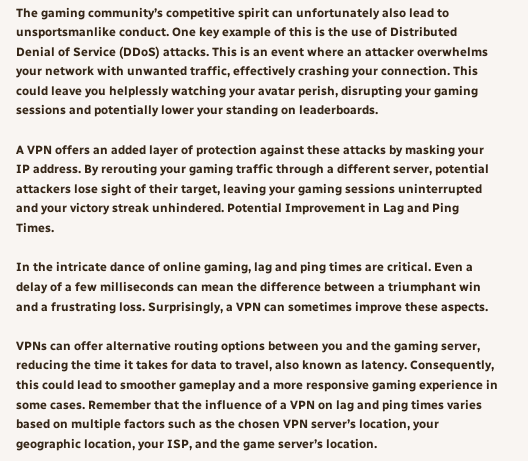The gaming community’s competitive spirit can unfortunately also lead to unsportsmanlike conduct. One key example of this is the use of Distributed Denial of Service (DDoS) attacks. This is an event where an attacker overwhelms your network with unwanted traffic, effectively crashing your connection. This could leave you helplessly watching your avatar perish, disrupting your gaming sessions and potentially lower your standing on leaderboards.

A VPN offers an added layer of protection against these attacks by masking your IP address. By rerouting your gaming traffic through a different server, potential attackers lose sight of their target, leaving your gaming sessions uninterrupted and your victory streak unhindered. Potential Improvement in Lag and Ping Times.

In the intricate dance of online gaming, lag and ping times are critical. Even a delay of a few milliseconds can mean the difference between a triumphant win and a frustrating loss. Surprisingly, a VPN can sometimes improve these aspects.

VPNs can offer alternative routing options between you and the gaming server, reducing the time it takes for data to travel, also known as latency. Consequently, this could lead to smoother gameplay and a more responsive gaming experience in some cases. Remember that the influence of a VPN on lag and ping times varies based on multiple factors such as the chosen VPN server’s location, your geographic location, your ISP, and the game server’s location.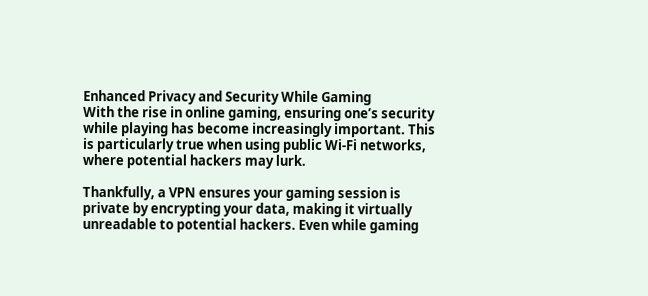Enhanced Privacy and Security While Gaming
With the rise in online gaming, ensuring one’s security while playing has become increasingly important. This is particularly true when using public Wi-Fi networks, where potential hackers may lurk.

Thankfully, a VPN ensures your gaming session is private by encrypting your data, making it virtually unreadable to potential hackers. Even while gaming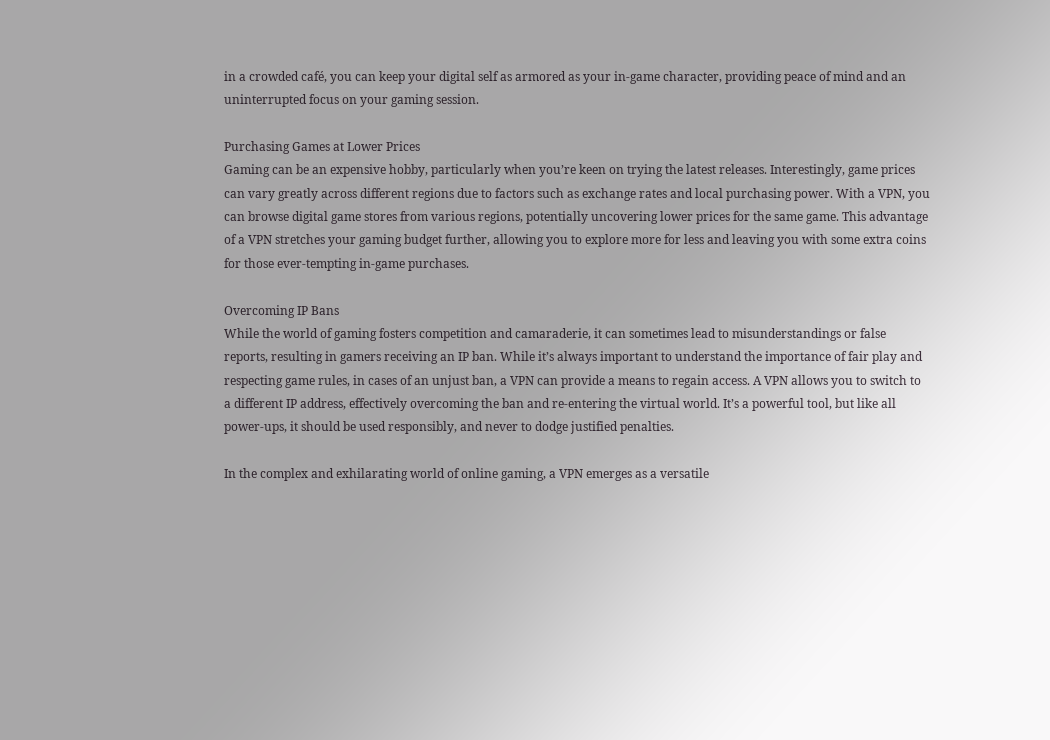in a crowded café, you can keep your digital self as armored as your in-game character, providing peace of mind and an uninterrupted focus on your gaming session.

Purchasing Games at Lower Prices
Gaming can be an expensive hobby, particularly when you’re keen on trying the latest releases. Interestingly, game prices can vary greatly across different regions due to factors such as exchange rates and local purchasing power. With a VPN, you can browse digital game stores from various regions, potentially uncovering lower prices for the same game. This advantage of a VPN stretches your gaming budget further, allowing you to explore more for less and leaving you with some extra coins for those ever-tempting in-game purchases.

Overcoming IP Bans
While the world of gaming fosters competition and camaraderie, it can sometimes lead to misunderstandings or false reports, resulting in gamers receiving an IP ban. While it’s always important to understand the importance of fair play and respecting game rules, in cases of an unjust ban, a VPN can provide a means to regain access. A VPN allows you to switch to a different IP address, effectively overcoming the ban and re-entering the virtual world. It’s a powerful tool, but like all power-ups, it should be used responsibly, and never to dodge justified penalties.

In the complex and exhilarating world of online gaming, a VPN emerges as a versatile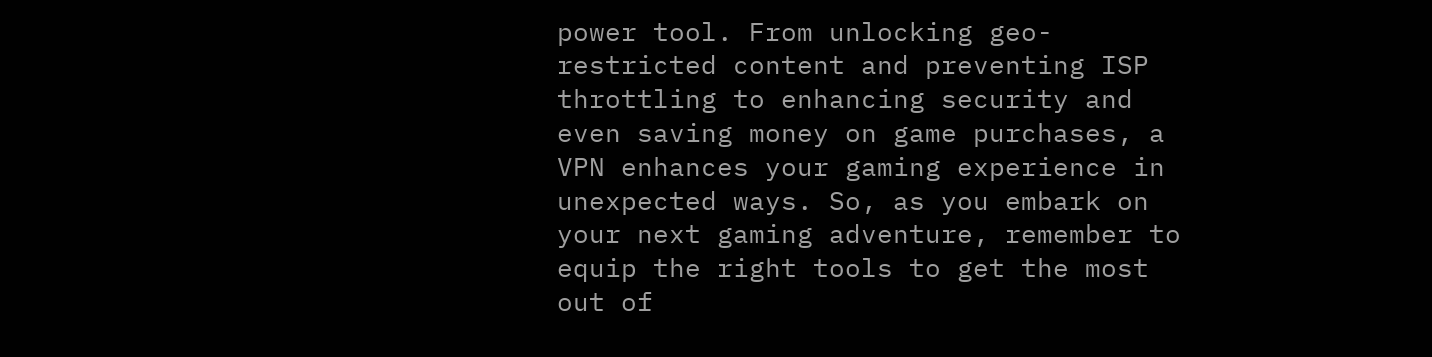power tool. From unlocking geo-restricted content and preventing ISP throttling to enhancing security and even saving money on game purchases, a VPN enhances your gaming experience in unexpected ways. So, as you embark on your next gaming adventure, remember to equip the right tools to get the most out of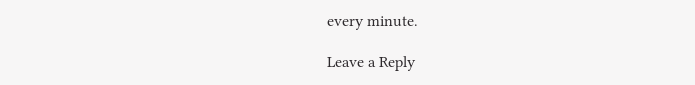every minute.

Leave a Reply